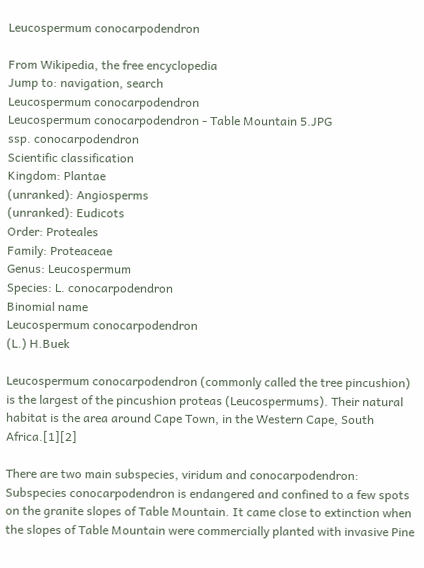Leucospermum conocarpodendron

From Wikipedia, the free encyclopedia
Jump to: navigation, search
Leucospermum conocarpodendron
Leucospermum conocarpodendron - Table Mountain 5.JPG
ssp. conocarpodendron
Scientific classification
Kingdom: Plantae
(unranked): Angiosperms
(unranked): Eudicots
Order: Proteales
Family: Proteaceae
Genus: Leucospermum
Species: L. conocarpodendron
Binomial name
Leucospermum conocarpodendron
(L.) H.Buek

Leucospermum conocarpodendron (commonly called the tree pincushion) is the largest of the pincushion proteas (Leucospermums). Their natural habitat is the area around Cape Town, in the Western Cape, South Africa.[1][2]

There are two main subspecies, viridum and conocarpodendron:
Subspecies conocarpodendron is endangered and confined to a few spots on the granite slopes of Table Mountain. It came close to extinction when the slopes of Table Mountain were commercially planted with invasive Pine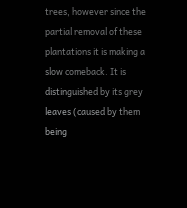trees, however since the partial removal of these plantations it is making a slow comeback. It is distinguished by its grey leaves (caused by them being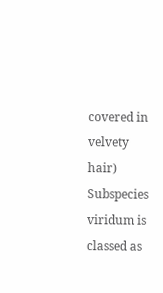covered in velvety hair)
Subspecies viridum is classed as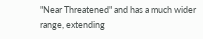"Near Threatened" and has a much wider range, extending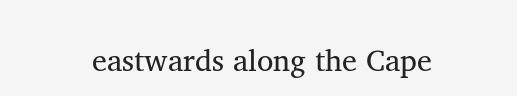eastwards along the Cape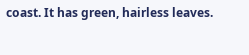coast. It has green, hairless leaves.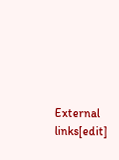External links[edit]